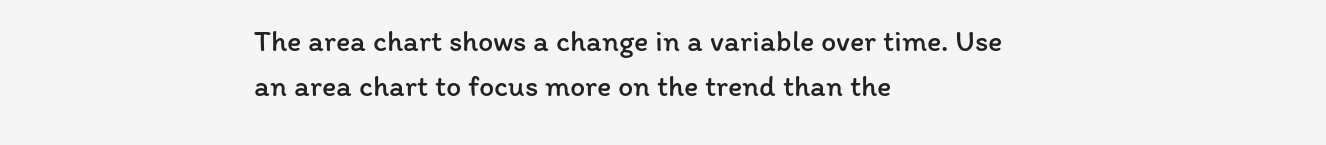The area chart shows a change in a variable over time. Use an area chart to focus more on the trend than the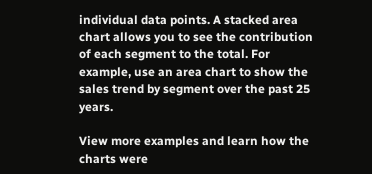individual data points. A stacked area chart allows you to see the contribution of each segment to the total. For example, use an area chart to show the sales trend by segment over the past 25 years.

View more examples and learn how the charts were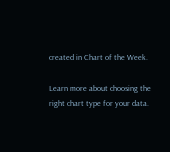created in Chart of the Week.

Learn more about choosing the right chart type for your data.